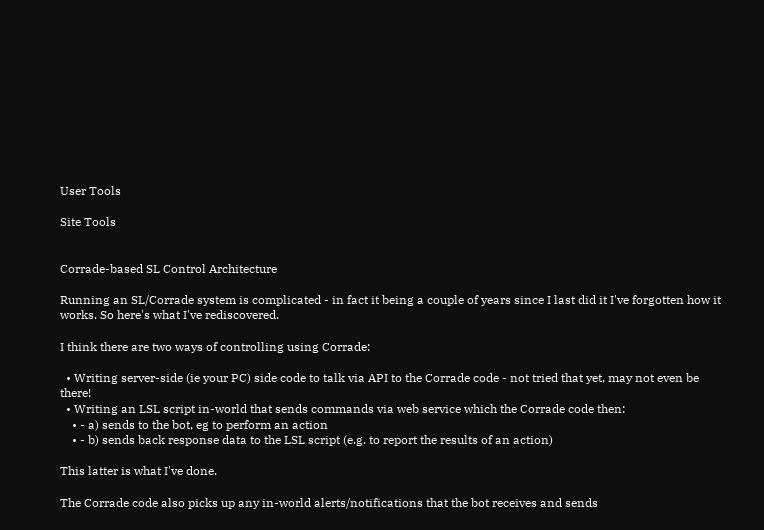User Tools

Site Tools


Corrade-based SL Control Architecture

Running an SL/Corrade system is complicated - in fact it being a couple of years since I last did it I've forgotten how it works. So here's what I've rediscovered.

I think there are two ways of controlling using Corrade:

  • Writing server-side (ie your PC) side code to talk via API to the Corrade code - not tried that yet, may not even be there!
  • Writing an LSL script in-world that sends commands via web service which the Corrade code then:
    • - a) sends to the bot, eg to perform an action
    • - b) sends back response data to the LSL script (e.g. to report the results of an action)

This latter is what I've done.

The Corrade code also picks up any in-world alerts/notifications that the bot receives and sends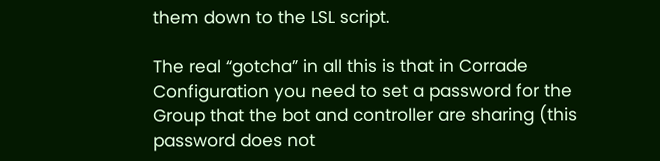them down to the LSL script.

The real “gotcha” in all this is that in Corrade Configuration you need to set a password for the Group that the bot and controller are sharing (this password does not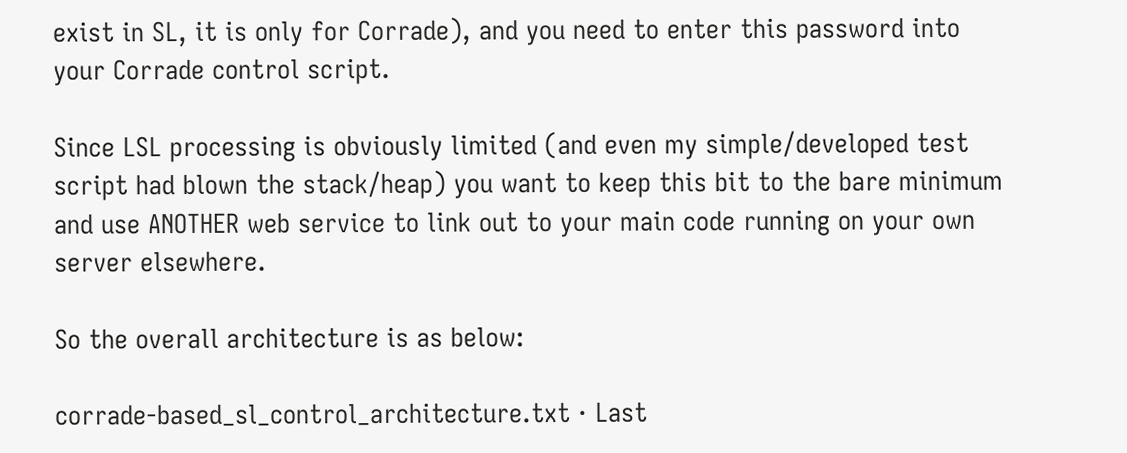exist in SL, it is only for Corrade), and you need to enter this password into your Corrade control script.

Since LSL processing is obviously limited (and even my simple/developed test script had blown the stack/heap) you want to keep this bit to the bare minimum and use ANOTHER web service to link out to your main code running on your own server elsewhere.

So the overall architecture is as below:

corrade-based_sl_control_architecture.txt · Last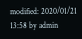modified: 2020/01/21 13:58 by admin